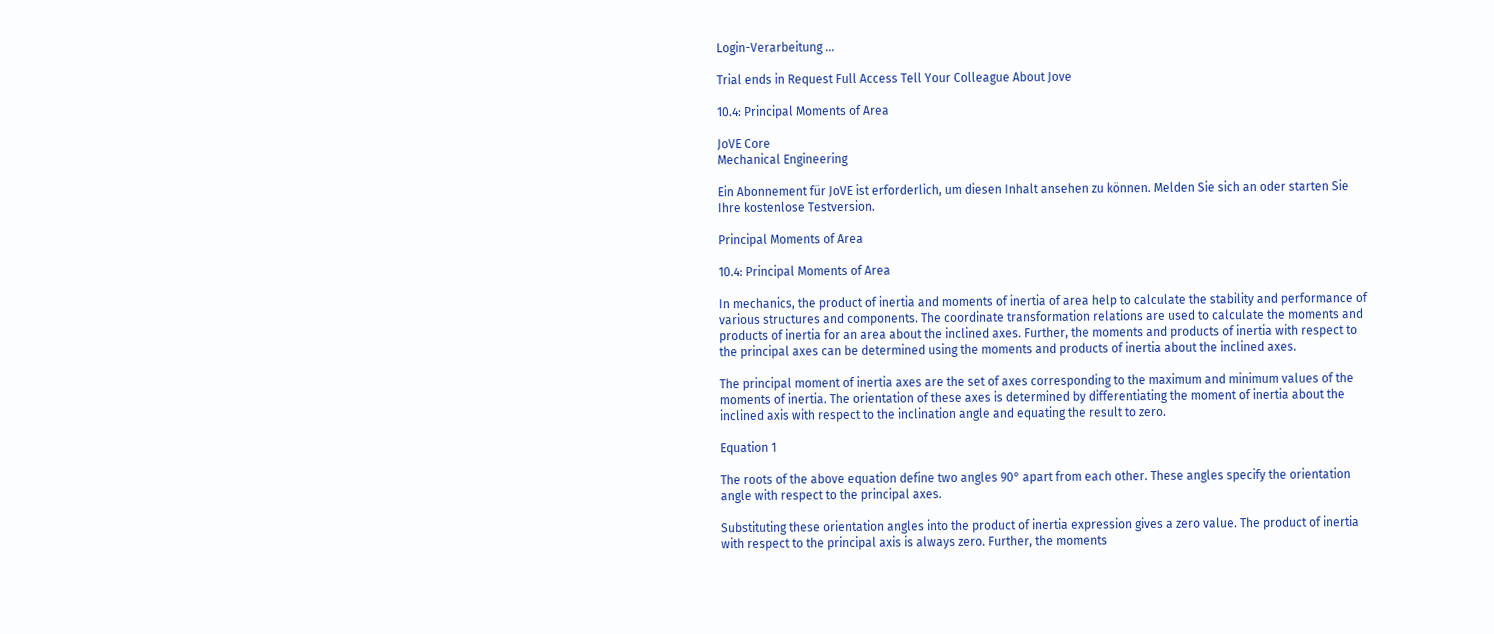Login-Verarbeitung ...

Trial ends in Request Full Access Tell Your Colleague About Jove

10.4: Principal Moments of Area

JoVE Core
Mechanical Engineering

Ein Abonnement für JoVE ist erforderlich, um diesen Inhalt ansehen zu können. Melden Sie sich an oder starten Sie Ihre kostenlose Testversion.

Principal Moments of Area

10.4: Principal Moments of Area

In mechanics, the product of inertia and moments of inertia of area help to calculate the stability and performance of various structures and components. The coordinate transformation relations are used to calculate the moments and products of inertia for an area about the inclined axes. Further, the moments and products of inertia with respect to the principal axes can be determined using the moments and products of inertia about the inclined axes.

The principal moment of inertia axes are the set of axes corresponding to the maximum and minimum values of the moments of inertia. The orientation of these axes is determined by differentiating the moment of inertia about the inclined axis with respect to the inclination angle and equating the result to zero.

Equation 1

The roots of the above equation define two angles 90° apart from each other. These angles specify the orientation angle with respect to the principal axes.

Substituting these orientation angles into the product of inertia expression gives a zero value. The product of inertia with respect to the principal axis is always zero. Further, the moments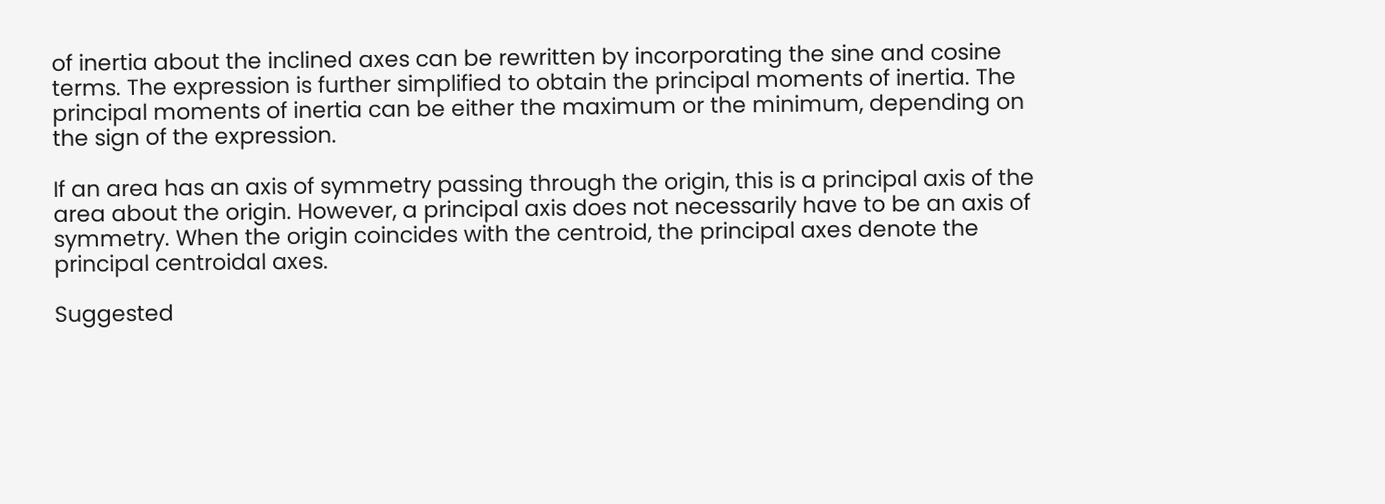of inertia about the inclined axes can be rewritten by incorporating the sine and cosine terms. The expression is further simplified to obtain the principal moments of inertia. The principal moments of inertia can be either the maximum or the minimum, depending on the sign of the expression.

If an area has an axis of symmetry passing through the origin, this is a principal axis of the area about the origin. However, a principal axis does not necessarily have to be an axis of symmetry. When the origin coincides with the centroid, the principal axes denote the principal centroidal axes.

Suggested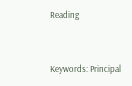Reading


Keywords: Principal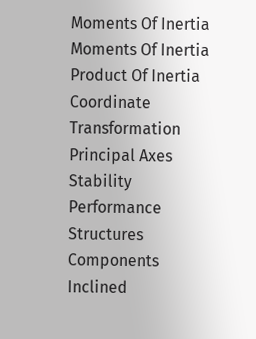Moments Of Inertia Moments Of Inertia Product Of Inertia Coordinate Transformation Principal Axes Stability Performance Structures Components Inclined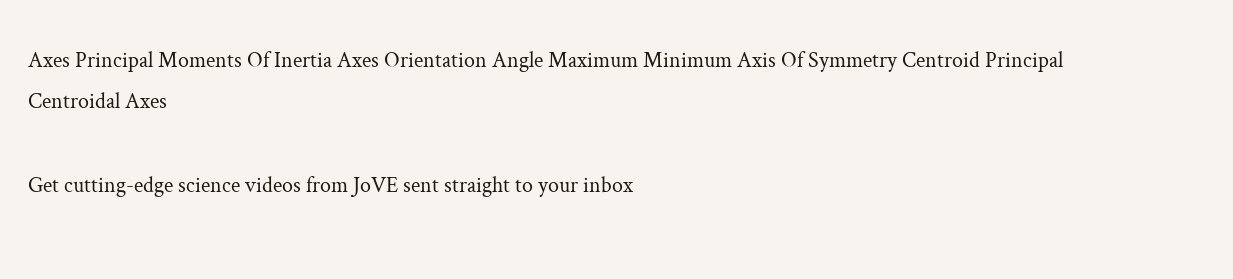Axes Principal Moments Of Inertia Axes Orientation Angle Maximum Minimum Axis Of Symmetry Centroid Principal Centroidal Axes

Get cutting-edge science videos from JoVE sent straight to your inbox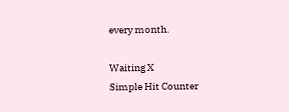every month.

Waiting X
Simple Hit Counter